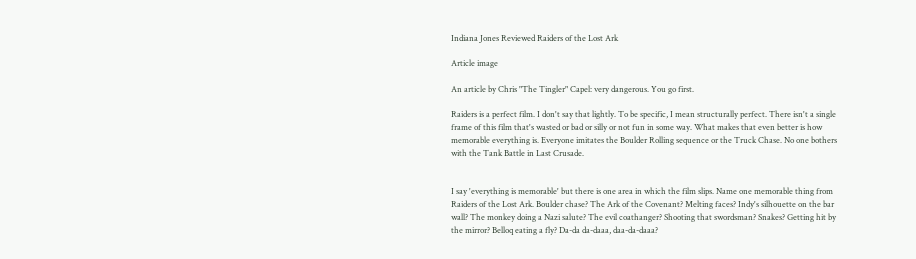Indiana Jones Reviewed Raiders of the Lost Ark

Article image

An article by Chris "The Tingler" Capel: very dangerous. You go first.

Raiders is a perfect film. I don't say that lightly. To be specific, I mean structurally perfect. There isn't a single frame of this film that's wasted or bad or silly or not fun in some way. What makes that even better is how memorable everything is. Everyone imitates the Boulder Rolling sequence or the Truck Chase. No one bothers with the Tank Battle in Last Crusade.


I say 'everything is memorable' but there is one area in which the film slips. Name one memorable thing from Raiders of the Lost Ark. Boulder chase? The Ark of the Covenant? Melting faces? Indy's silhouette on the bar wall? The monkey doing a Nazi salute? The evil coathanger? Shooting that swordsman? Snakes? Getting hit by the mirror? Belloq eating a fly? Da-da da-daaa, daa-da-daaa?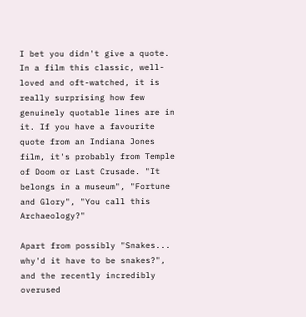I bet you didn't give a quote. In a film this classic, well-loved and oft-watched, it is really surprising how few genuinely quotable lines are in it. If you have a favourite quote from an Indiana Jones film, it's probably from Temple of Doom or Last Crusade. "It belongs in a museum", "Fortune and Glory", "You call this Archaeology?"

Apart from possibly "Snakes... why'd it have to be snakes?", and the recently incredibly overused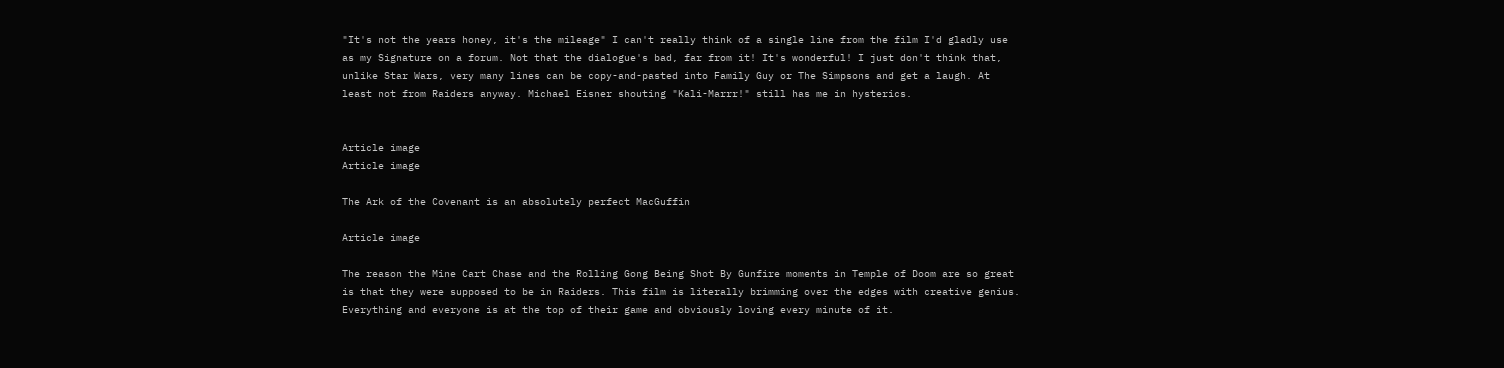"It's not the years honey, it's the mileage" I can't really think of a single line from the film I'd gladly use as my Signature on a forum. Not that the dialogue's bad, far from it! It's wonderful! I just don't think that, unlike Star Wars, very many lines can be copy-and-pasted into Family Guy or The Simpsons and get a laugh. At least not from Raiders anyway. Michael Eisner shouting "Kali-Marrr!" still has me in hysterics.


Article image
Article image

The Ark of the Covenant is an absolutely perfect MacGuffin

Article image

The reason the Mine Cart Chase and the Rolling Gong Being Shot By Gunfire moments in Temple of Doom are so great is that they were supposed to be in Raiders. This film is literally brimming over the edges with creative genius. Everything and everyone is at the top of their game and obviously loving every minute of it.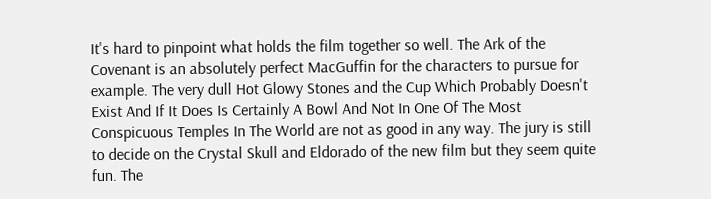It's hard to pinpoint what holds the film together so well. The Ark of the Covenant is an absolutely perfect MacGuffin for the characters to pursue for example. The very dull Hot Glowy Stones and the Cup Which Probably Doesn't Exist And If It Does Is Certainly A Bowl And Not In One Of The Most Conspicuous Temples In The World are not as good in any way. The jury is still to decide on the Crystal Skull and Eldorado of the new film but they seem quite fun. The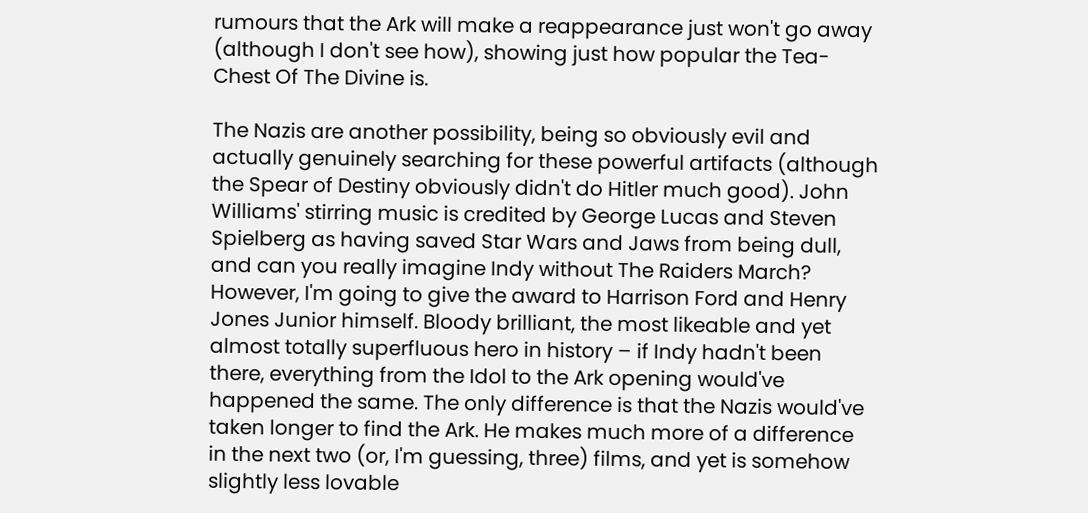rumours that the Ark will make a reappearance just won't go away (although I don't see how), showing just how popular the Tea-Chest Of The Divine is.

The Nazis are another possibility, being so obviously evil and actually genuinely searching for these powerful artifacts (although the Spear of Destiny obviously didn't do Hitler much good). John Williams' stirring music is credited by George Lucas and Steven Spielberg as having saved Star Wars and Jaws from being dull, and can you really imagine Indy without The Raiders March? However, I'm going to give the award to Harrison Ford and Henry Jones Junior himself. Bloody brilliant, the most likeable and yet almost totally superfluous hero in history – if Indy hadn't been there, everything from the Idol to the Ark opening would've happened the same. The only difference is that the Nazis would've taken longer to find the Ark. He makes much more of a difference in the next two (or, I'm guessing, three) films, and yet is somehow slightly less lovable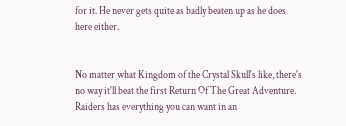for it. He never gets quite as badly beaten up as he does here either.


No matter what Kingdom of the Crystal Skull's like, there's no way it'll beat the first Return Of The Great Adventure. Raiders has everything you can want in an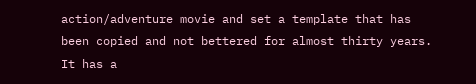action/adventure movie and set a template that has been copied and not bettered for almost thirty years. It has a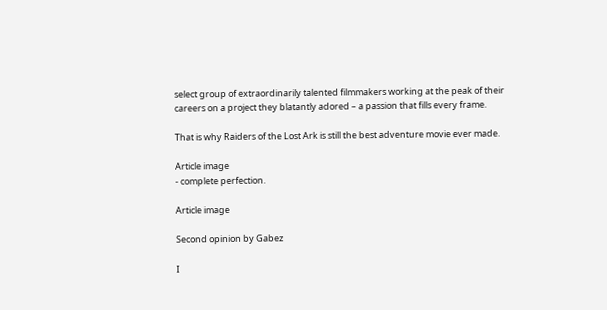select group of extraordinarily talented filmmakers working at the peak of their careers on a project they blatantly adored – a passion that fills every frame.

That is why Raiders of the Lost Ark is still the best adventure movie ever made.

Article image
- complete perfection.

Article image

Second opinion by Gabez

I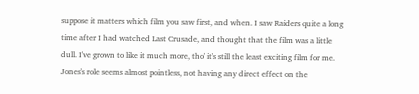suppose it matters which film you saw first, and when. I saw Raiders quite a long time after I had watched Last Crusade, and thought that the film was a little dull. I've grown to like it much more, tho' it's still the least exciting film for me. Jones's role seems almost pointless, not having any direct effect on the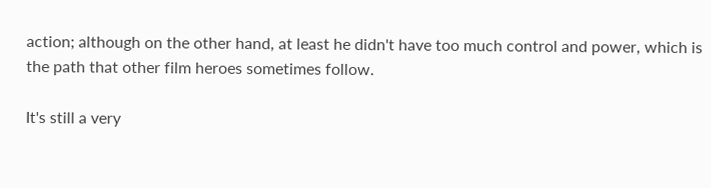action; although on the other hand, at least he didn't have too much control and power, which is the path that other film heroes sometimes follow.

It's still a very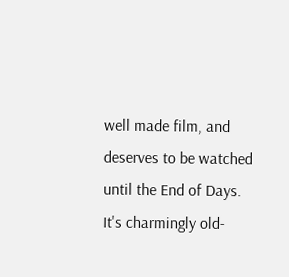well made film, and deserves to be watched until the End of Days. It's charmingly old-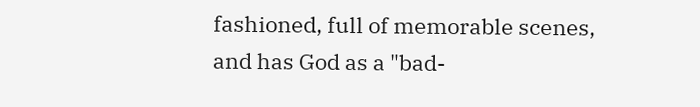fashioned, full of memorable scenes, and has God as a "bad-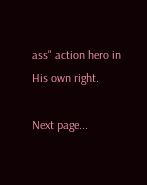ass" action hero in His own right.

Next page...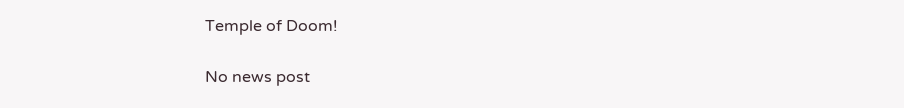Temple of Doom!

No news post